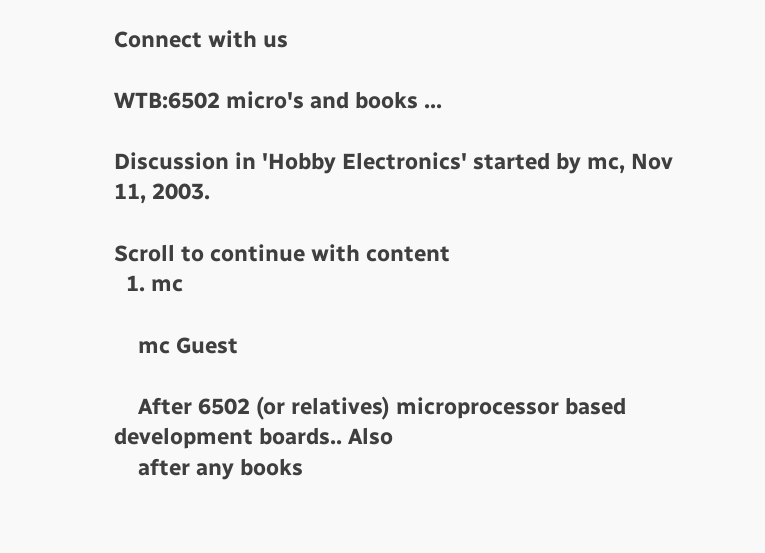Connect with us

WTB:6502 micro's and books ...

Discussion in 'Hobby Electronics' started by mc, Nov 11, 2003.

Scroll to continue with content
  1. mc

    mc Guest

    After 6502 (or relatives) microprocessor based development boards.. Also
    after any books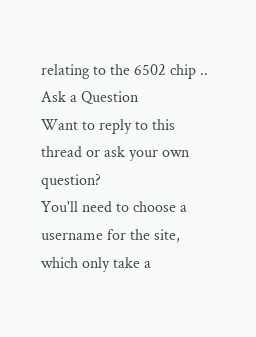relating to the 6502 chip ..
Ask a Question
Want to reply to this thread or ask your own question?
You'll need to choose a username for the site, which only take a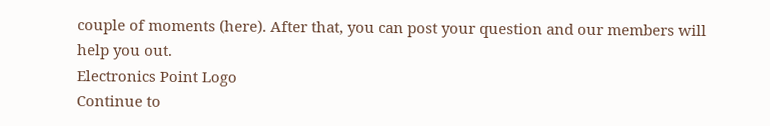couple of moments (here). After that, you can post your question and our members will help you out.
Electronics Point Logo
Continue to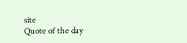site
Quote of the day